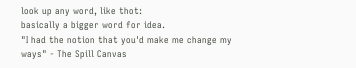look up any word, like thot:
basically a bigger word for idea.
"I had the notion that you'd make me change my ways" - The Spill Canvas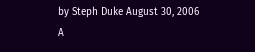by Steph Duke August 30, 2006
A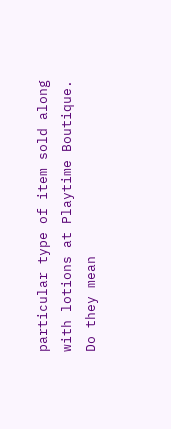particular type of item sold along with lotions at Playtime Boutique.
Do they mean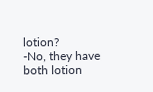lotion?
-No, they have both lotion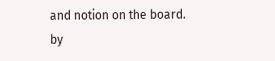and notion on the board.
by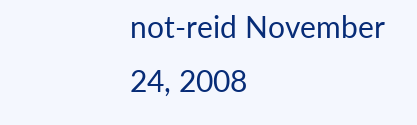not-reid November 24, 2008